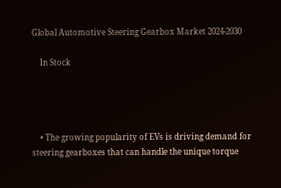Global Automotive Steering Gearbox Market 2024-2030

    In Stock




    • The growing popularity of EVs is driving demand for steering gearboxes that can handle the unique torque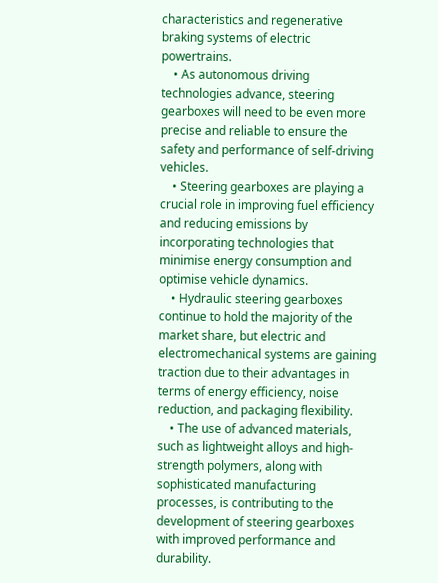characteristics and regenerative braking systems of electric powertrains.
    • As autonomous driving technologies advance, steering gearboxes will need to be even more precise and reliable to ensure the safety and performance of self-driving vehicles.
    • Steering gearboxes are playing a crucial role in improving fuel efficiency and reducing emissions by incorporating technologies that minimise energy consumption and optimise vehicle dynamics.
    • Hydraulic steering gearboxes continue to hold the majority of the market share, but electric and electromechanical systems are gaining traction due to their advantages in terms of energy efficiency, noise reduction, and packaging flexibility.
    • The use of advanced materials, such as lightweight alloys and high-strength polymers, along with sophisticated manufacturing processes, is contributing to the development of steering gearboxes with improved performance and durability.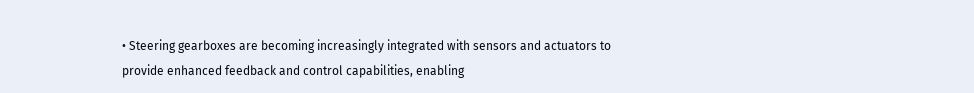• Steering gearboxes are becoming increasingly integrated with sensors and actuators to provide enhanced feedback and control capabilities, enabling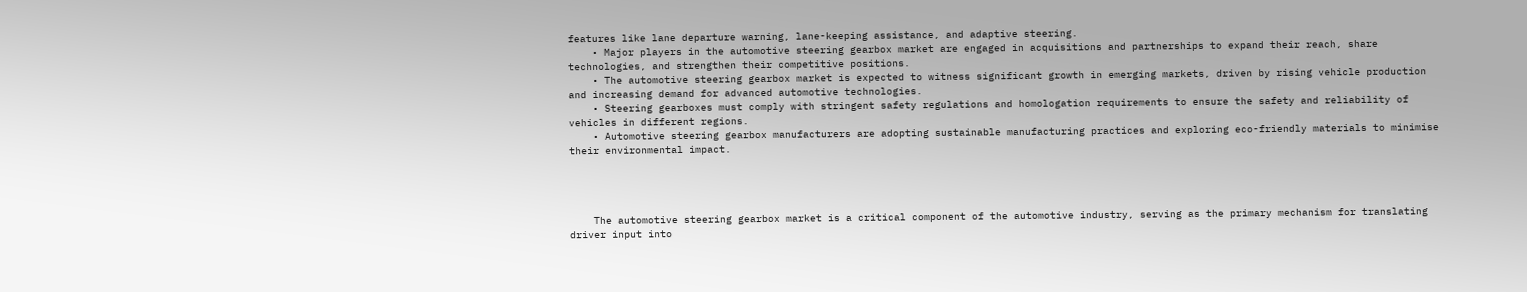features like lane departure warning, lane-keeping assistance, and adaptive steering.
    • Major players in the automotive steering gearbox market are engaged in acquisitions and partnerships to expand their reach, share technologies, and strengthen their competitive positions.
    • The automotive steering gearbox market is expected to witness significant growth in emerging markets, driven by rising vehicle production and increasing demand for advanced automotive technologies.
    • Steering gearboxes must comply with stringent safety regulations and homologation requirements to ensure the safety and reliability of vehicles in different regions.
    • Automotive steering gearbox manufacturers are adopting sustainable manufacturing practices and exploring eco-friendly materials to minimise their environmental impact.




    The automotive steering gearbox market is a critical component of the automotive industry, serving as the primary mechanism for translating driver input into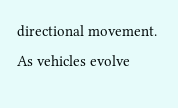directional movement. As vehicles evolve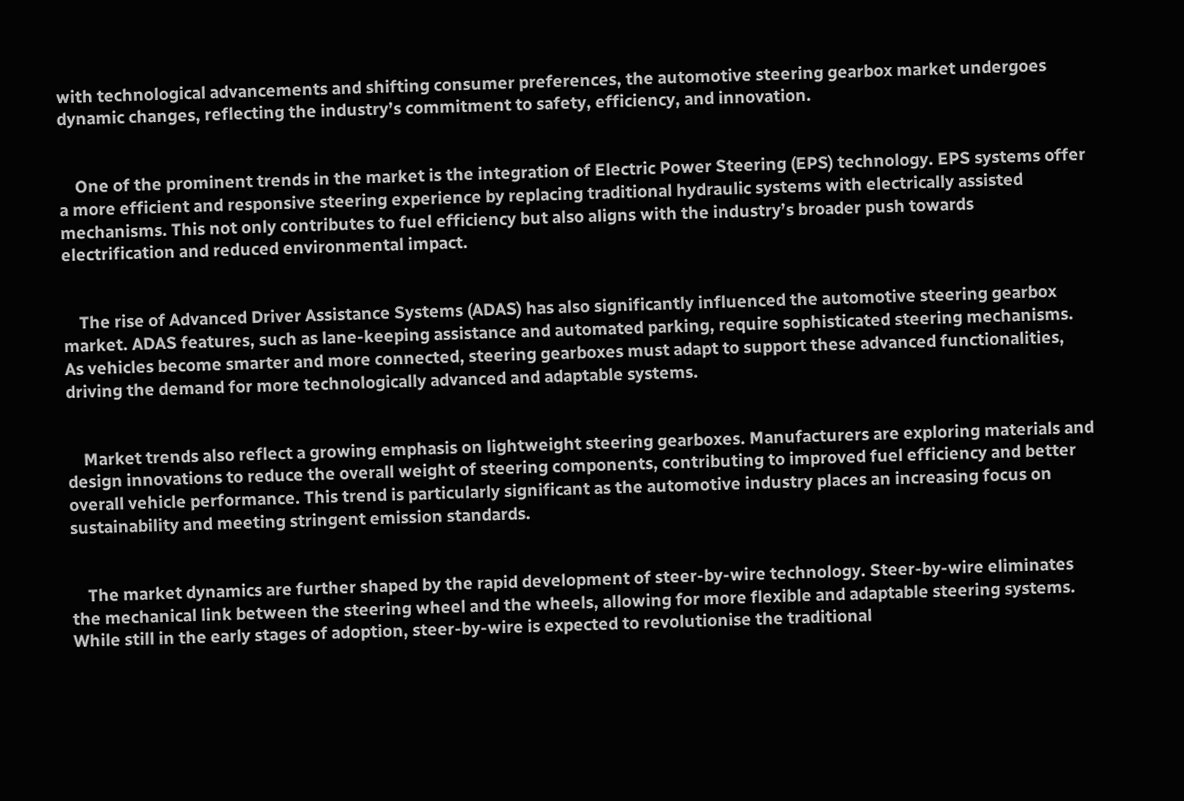with technological advancements and shifting consumer preferences, the automotive steering gearbox market undergoes dynamic changes, reflecting the industry’s commitment to safety, efficiency, and innovation.


    One of the prominent trends in the market is the integration of Electric Power Steering (EPS) technology. EPS systems offer a more efficient and responsive steering experience by replacing traditional hydraulic systems with electrically assisted mechanisms. This not only contributes to fuel efficiency but also aligns with the industry’s broader push towards electrification and reduced environmental impact.


    The rise of Advanced Driver Assistance Systems (ADAS) has also significantly influenced the automotive steering gearbox market. ADAS features, such as lane-keeping assistance and automated parking, require sophisticated steering mechanisms. As vehicles become smarter and more connected, steering gearboxes must adapt to support these advanced functionalities, driving the demand for more technologically advanced and adaptable systems.


    Market trends also reflect a growing emphasis on lightweight steering gearboxes. Manufacturers are exploring materials and design innovations to reduce the overall weight of steering components, contributing to improved fuel efficiency and better overall vehicle performance. This trend is particularly significant as the automotive industry places an increasing focus on sustainability and meeting stringent emission standards.


    The market dynamics are further shaped by the rapid development of steer-by-wire technology. Steer-by-wire eliminates the mechanical link between the steering wheel and the wheels, allowing for more flexible and adaptable steering systems. While still in the early stages of adoption, steer-by-wire is expected to revolutionise the traditional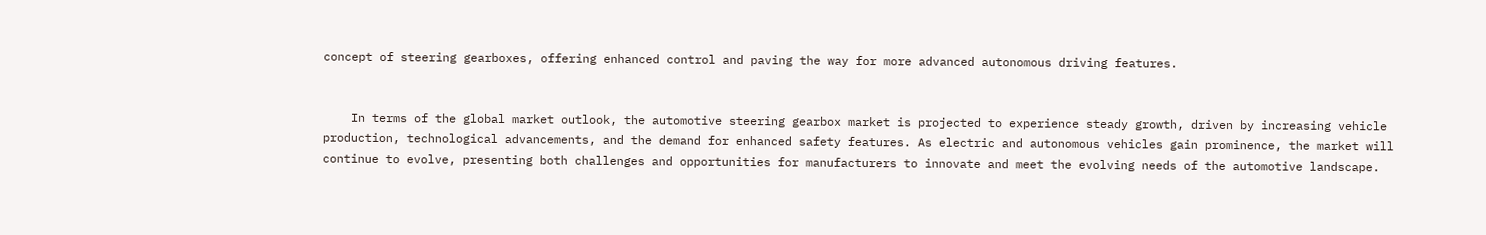concept of steering gearboxes, offering enhanced control and paving the way for more advanced autonomous driving features.


    In terms of the global market outlook, the automotive steering gearbox market is projected to experience steady growth, driven by increasing vehicle production, technological advancements, and the demand for enhanced safety features. As electric and autonomous vehicles gain prominence, the market will continue to evolve, presenting both challenges and opportunities for manufacturers to innovate and meet the evolving needs of the automotive landscape.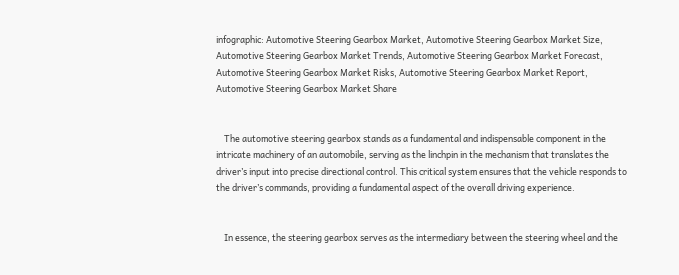infographic: Automotive Steering Gearbox Market, Automotive Steering Gearbox Market Size, Automotive Steering Gearbox Market Trends, Automotive Steering Gearbox Market Forecast, Automotive Steering Gearbox Market Risks, Automotive Steering Gearbox Market Report, Automotive Steering Gearbox Market Share


    The automotive steering gearbox stands as a fundamental and indispensable component in the intricate machinery of an automobile, serving as the linchpin in the mechanism that translates the driver’s input into precise directional control. This critical system ensures that the vehicle responds to the driver’s commands, providing a fundamental aspect of the overall driving experience.


    In essence, the steering gearbox serves as the intermediary between the steering wheel and the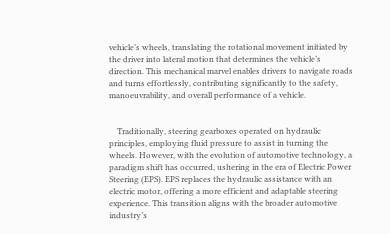vehicle’s wheels, translating the rotational movement initiated by the driver into lateral motion that determines the vehicle’s direction. This mechanical marvel enables drivers to navigate roads and turns effortlessly, contributing significantly to the safety, manoeuvrability, and overall performance of a vehicle.


    Traditionally, steering gearboxes operated on hydraulic principles, employing fluid pressure to assist in turning the wheels. However, with the evolution of automotive technology, a paradigm shift has occurred, ushering in the era of Electric Power Steering (EPS). EPS replaces the hydraulic assistance with an electric motor, offering a more efficient and adaptable steering experience. This transition aligns with the broader automotive industry’s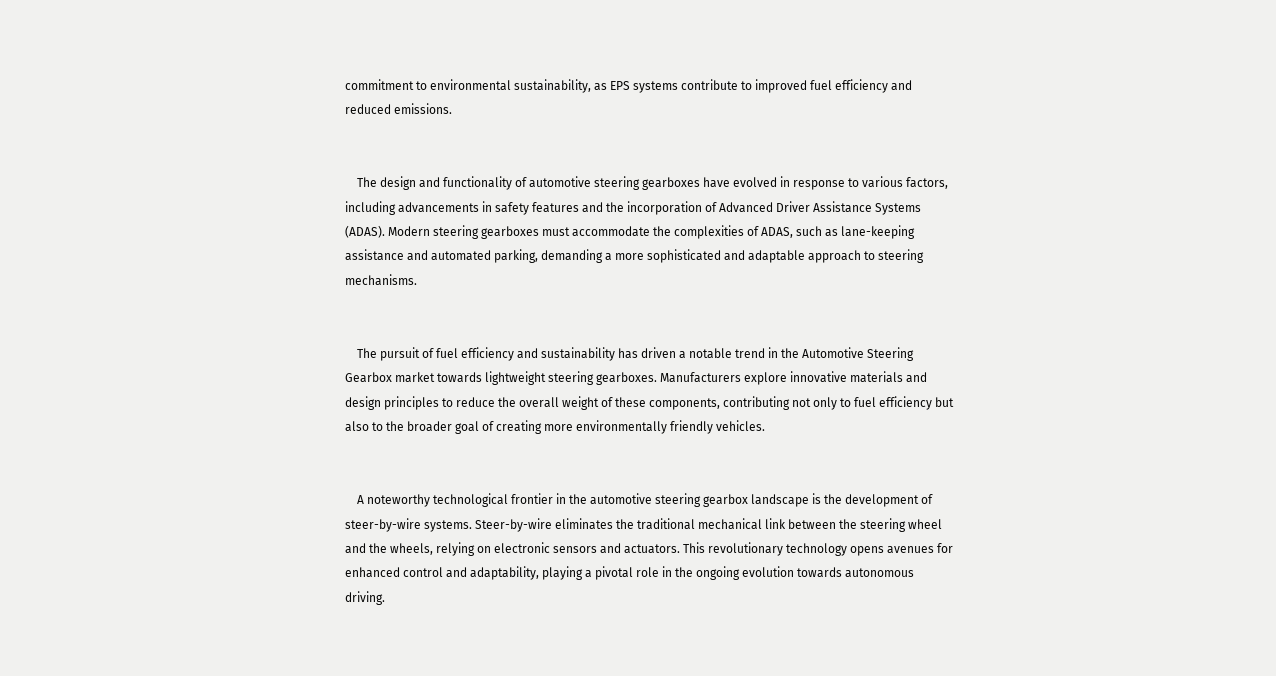commitment to environmental sustainability, as EPS systems contribute to improved fuel efficiency and reduced emissions.


    The design and functionality of automotive steering gearboxes have evolved in response to various factors, including advancements in safety features and the incorporation of Advanced Driver Assistance Systems (ADAS). Modern steering gearboxes must accommodate the complexities of ADAS, such as lane-keeping assistance and automated parking, demanding a more sophisticated and adaptable approach to steering mechanisms.


    The pursuit of fuel efficiency and sustainability has driven a notable trend in the Automotive Steering Gearbox market towards lightweight steering gearboxes. Manufacturers explore innovative materials and design principles to reduce the overall weight of these components, contributing not only to fuel efficiency but also to the broader goal of creating more environmentally friendly vehicles.


    A noteworthy technological frontier in the automotive steering gearbox landscape is the development of steer-by-wire systems. Steer-by-wire eliminates the traditional mechanical link between the steering wheel and the wheels, relying on electronic sensors and actuators. This revolutionary technology opens avenues for enhanced control and adaptability, playing a pivotal role in the ongoing evolution towards autonomous driving.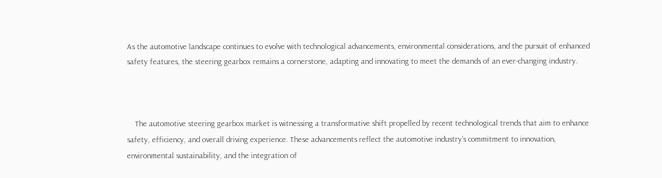As the automotive landscape continues to evolve with technological advancements, environmental considerations, and the pursuit of enhanced safety features, the steering gearbox remains a cornerstone, adapting and innovating to meet the demands of an ever-changing industry.



    The automotive steering gearbox market is witnessing a transformative shift propelled by recent technological trends that aim to enhance safety, efficiency, and overall driving experience. These advancements reflect the automotive industry’s commitment to innovation, environmental sustainability, and the integration of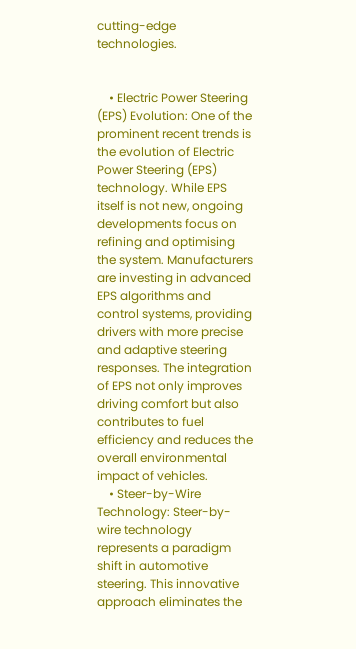cutting-edge technologies.


    • Electric Power Steering (EPS) Evolution: One of the prominent recent trends is the evolution of Electric Power Steering (EPS) technology. While EPS itself is not new, ongoing developments focus on refining and optimising the system. Manufacturers are investing in advanced EPS algorithms and control systems, providing drivers with more precise and adaptive steering responses. The integration of EPS not only improves driving comfort but also contributes to fuel efficiency and reduces the overall environmental impact of vehicles.
    • Steer-by-Wire Technology: Steer-by-wire technology represents a paradigm shift in automotive steering. This innovative approach eliminates the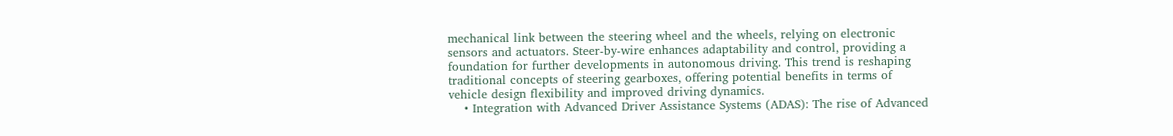mechanical link between the steering wheel and the wheels, relying on electronic sensors and actuators. Steer-by-wire enhances adaptability and control, providing a foundation for further developments in autonomous driving. This trend is reshaping traditional concepts of steering gearboxes, offering potential benefits in terms of vehicle design flexibility and improved driving dynamics.
    • Integration with Advanced Driver Assistance Systems (ADAS): The rise of Advanced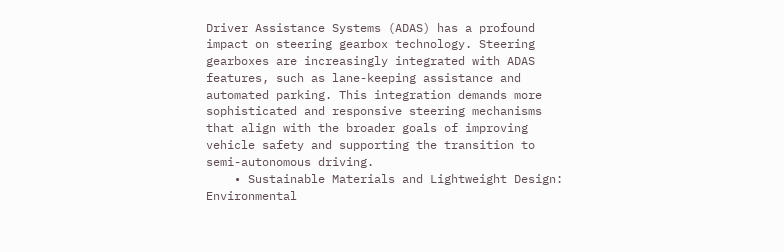Driver Assistance Systems (ADAS) has a profound impact on steering gearbox technology. Steering gearboxes are increasingly integrated with ADAS features, such as lane-keeping assistance and automated parking. This integration demands more sophisticated and responsive steering mechanisms that align with the broader goals of improving vehicle safety and supporting the transition to semi-autonomous driving.
    • Sustainable Materials and Lightweight Design: Environmental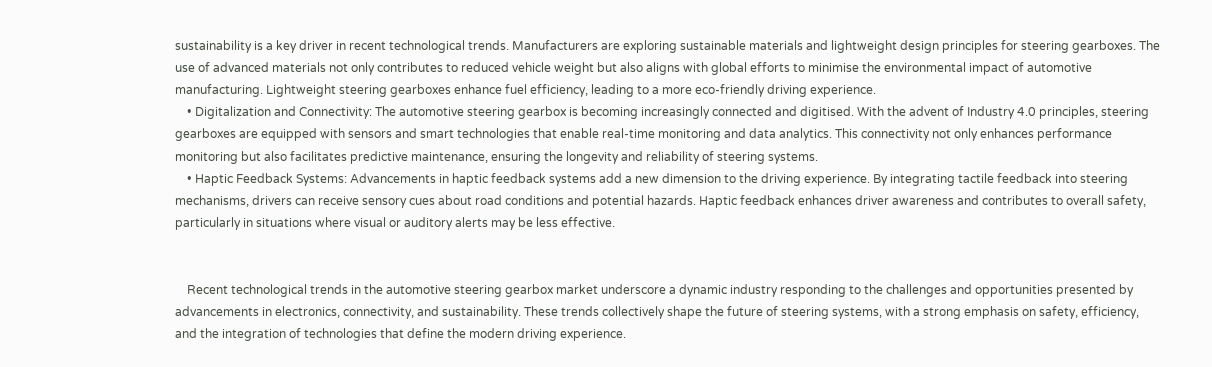sustainability is a key driver in recent technological trends. Manufacturers are exploring sustainable materials and lightweight design principles for steering gearboxes. The use of advanced materials not only contributes to reduced vehicle weight but also aligns with global efforts to minimise the environmental impact of automotive manufacturing. Lightweight steering gearboxes enhance fuel efficiency, leading to a more eco-friendly driving experience.
    • Digitalization and Connectivity: The automotive steering gearbox is becoming increasingly connected and digitised. With the advent of Industry 4.0 principles, steering gearboxes are equipped with sensors and smart technologies that enable real-time monitoring and data analytics. This connectivity not only enhances performance monitoring but also facilitates predictive maintenance, ensuring the longevity and reliability of steering systems.
    • Haptic Feedback Systems: Advancements in haptic feedback systems add a new dimension to the driving experience. By integrating tactile feedback into steering mechanisms, drivers can receive sensory cues about road conditions and potential hazards. Haptic feedback enhances driver awareness and contributes to overall safety, particularly in situations where visual or auditory alerts may be less effective.


    Recent technological trends in the automotive steering gearbox market underscore a dynamic industry responding to the challenges and opportunities presented by advancements in electronics, connectivity, and sustainability. These trends collectively shape the future of steering systems, with a strong emphasis on safety, efficiency, and the integration of technologies that define the modern driving experience.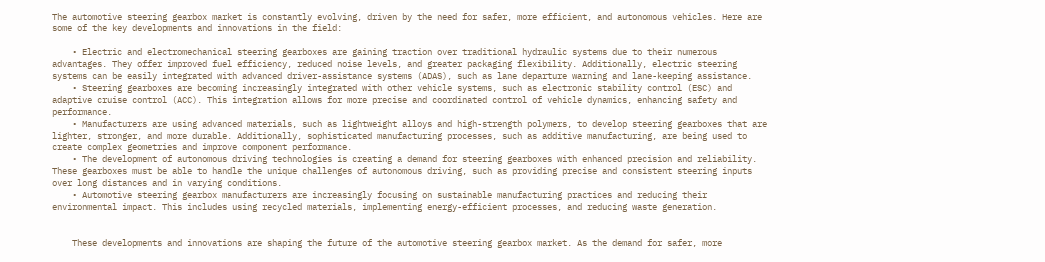The automotive steering gearbox market is constantly evolving, driven by the need for safer, more efficient, and autonomous vehicles. Here are some of the key developments and innovations in the field:

    • Electric and electromechanical steering gearboxes are gaining traction over traditional hydraulic systems due to their numerous advantages. They offer improved fuel efficiency, reduced noise levels, and greater packaging flexibility. Additionally, electric steering systems can be easily integrated with advanced driver-assistance systems (ADAS), such as lane departure warning and lane-keeping assistance.
    • Steering gearboxes are becoming increasingly integrated with other vehicle systems, such as electronic stability control (ESC) and adaptive cruise control (ACC). This integration allows for more precise and coordinated control of vehicle dynamics, enhancing safety and performance.
    • Manufacturers are using advanced materials, such as lightweight alloys and high-strength polymers, to develop steering gearboxes that are lighter, stronger, and more durable. Additionally, sophisticated manufacturing processes, such as additive manufacturing, are being used to create complex geometries and improve component performance.
    • The development of autonomous driving technologies is creating a demand for steering gearboxes with enhanced precision and reliability. These gearboxes must be able to handle the unique challenges of autonomous driving, such as providing precise and consistent steering inputs over long distances and in varying conditions.
    • Automotive steering gearbox manufacturers are increasingly focusing on sustainable manufacturing practices and reducing their environmental impact. This includes using recycled materials, implementing energy-efficient processes, and reducing waste generation.


    These developments and innovations are shaping the future of the automotive steering gearbox market. As the demand for safer, more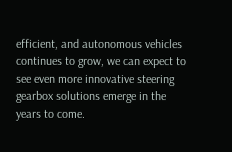efficient, and autonomous vehicles continues to grow, we can expect to see even more innovative steering gearbox solutions emerge in the years to come.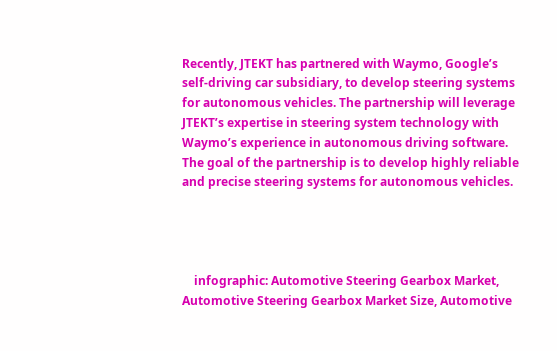Recently, JTEKT has partnered with Waymo, Google’s self-driving car subsidiary, to develop steering systems for autonomous vehicles. The partnership will leverage JTEKT’s expertise in steering system technology with Waymo’s experience in autonomous driving software. The goal of the partnership is to develop highly reliable and precise steering systems for autonomous vehicles.




    infographic: Automotive Steering Gearbox Market, Automotive Steering Gearbox Market Size, Automotive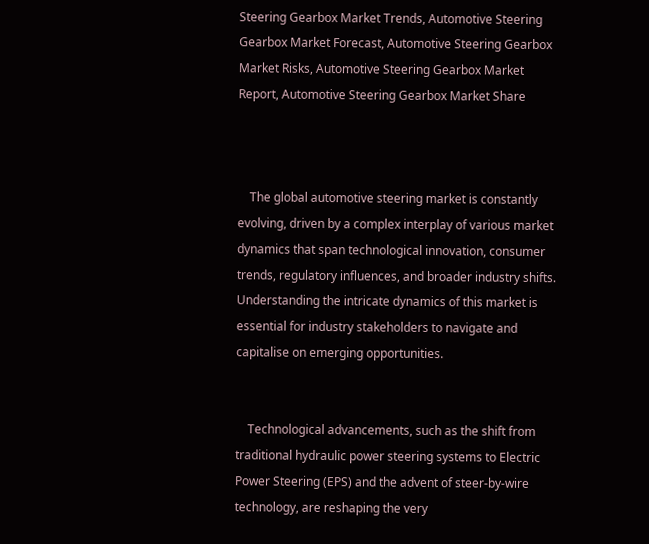Steering Gearbox Market Trends, Automotive Steering Gearbox Market Forecast, Automotive Steering Gearbox Market Risks, Automotive Steering Gearbox Market Report, Automotive Steering Gearbox Market Share



    The global automotive steering market is constantly evolving, driven by a complex interplay of various market dynamics that span technological innovation, consumer trends, regulatory influences, and broader industry shifts. Understanding the intricate dynamics of this market is essential for industry stakeholders to navigate and capitalise on emerging opportunities.


    Technological advancements, such as the shift from traditional hydraulic power steering systems to Electric Power Steering (EPS) and the advent of steer-by-wire technology, are reshaping the very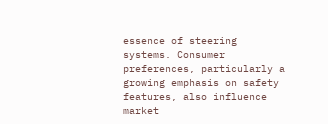essence of steering systems. Consumer preferences, particularly a growing emphasis on safety features, also influence market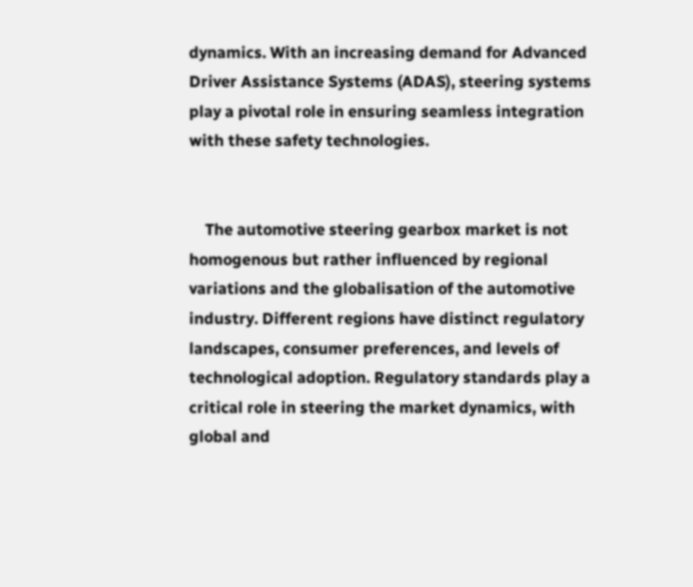dynamics. With an increasing demand for Advanced Driver Assistance Systems (ADAS), steering systems play a pivotal role in ensuring seamless integration with these safety technologies.


    The automotive steering gearbox market is not homogenous but rather influenced by regional variations and the globalisation of the automotive industry. Different regions have distinct regulatory landscapes, consumer preferences, and levels of technological adoption. Regulatory standards play a critical role in steering the market dynamics, with global and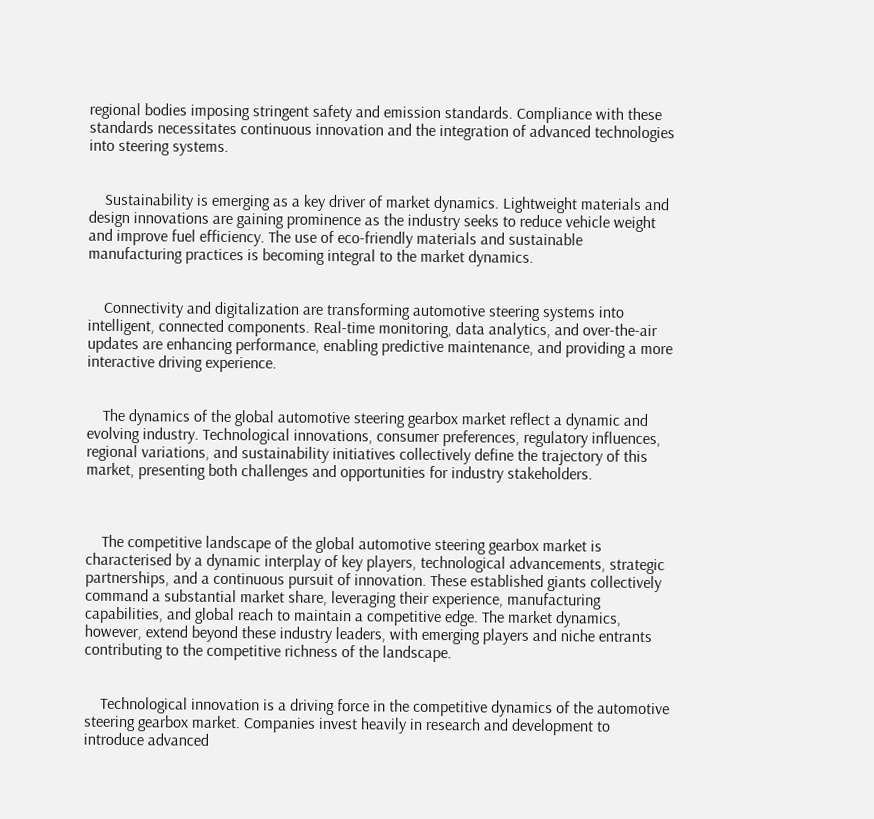regional bodies imposing stringent safety and emission standards. Compliance with these standards necessitates continuous innovation and the integration of advanced technologies into steering systems.


    Sustainability is emerging as a key driver of market dynamics. Lightweight materials and design innovations are gaining prominence as the industry seeks to reduce vehicle weight and improve fuel efficiency. The use of eco-friendly materials and sustainable manufacturing practices is becoming integral to the market dynamics.


    Connectivity and digitalization are transforming automotive steering systems into intelligent, connected components. Real-time monitoring, data analytics, and over-the-air updates are enhancing performance, enabling predictive maintenance, and providing a more interactive driving experience.


    The dynamics of the global automotive steering gearbox market reflect a dynamic and evolving industry. Technological innovations, consumer preferences, regulatory influences, regional variations, and sustainability initiatives collectively define the trajectory of this market, presenting both challenges and opportunities for industry stakeholders.



    The competitive landscape of the global automotive steering gearbox market is characterised by a dynamic interplay of key players, technological advancements, strategic partnerships, and a continuous pursuit of innovation. These established giants collectively command a substantial market share, leveraging their experience, manufacturing capabilities, and global reach to maintain a competitive edge. The market dynamics, however, extend beyond these industry leaders, with emerging players and niche entrants contributing to the competitive richness of the landscape.


    Technological innovation is a driving force in the competitive dynamics of the automotive steering gearbox market. Companies invest heavily in research and development to introduce advanced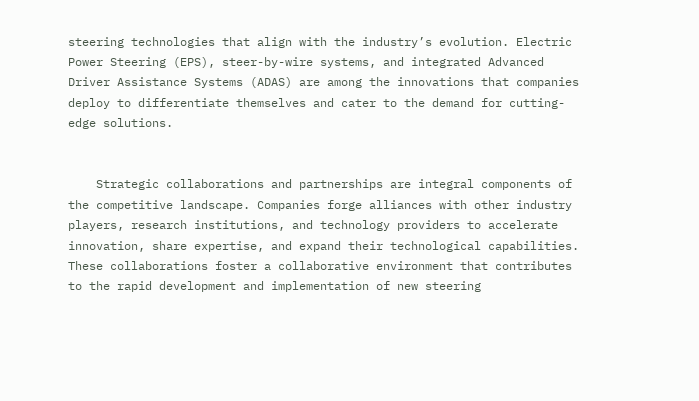steering technologies that align with the industry’s evolution. Electric Power Steering (EPS), steer-by-wire systems, and integrated Advanced Driver Assistance Systems (ADAS) are among the innovations that companies deploy to differentiate themselves and cater to the demand for cutting-edge solutions.


    Strategic collaborations and partnerships are integral components of the competitive landscape. Companies forge alliances with other industry players, research institutions, and technology providers to accelerate innovation, share expertise, and expand their technological capabilities. These collaborations foster a collaborative environment that contributes to the rapid development and implementation of new steering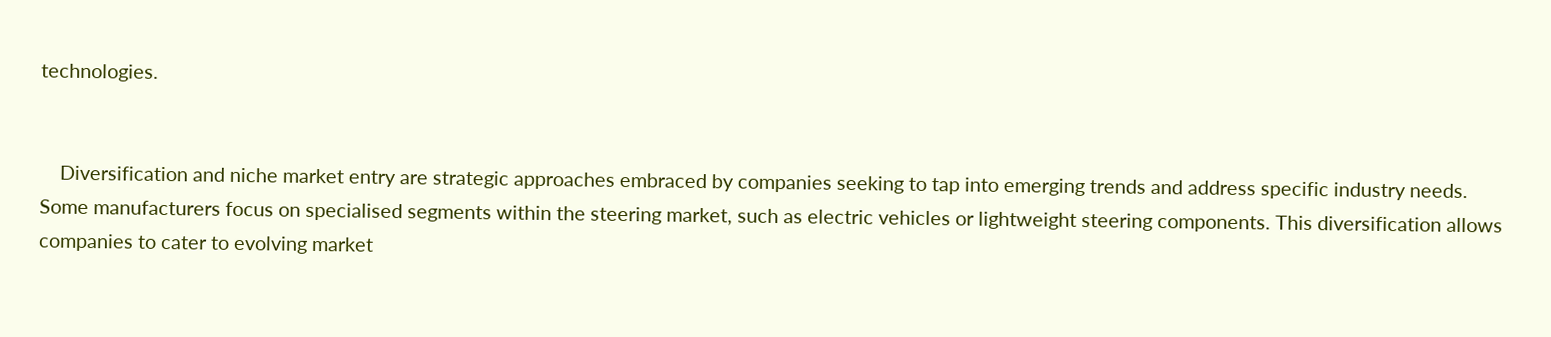technologies.


    Diversification and niche market entry are strategic approaches embraced by companies seeking to tap into emerging trends and address specific industry needs. Some manufacturers focus on specialised segments within the steering market, such as electric vehicles or lightweight steering components. This diversification allows companies to cater to evolving market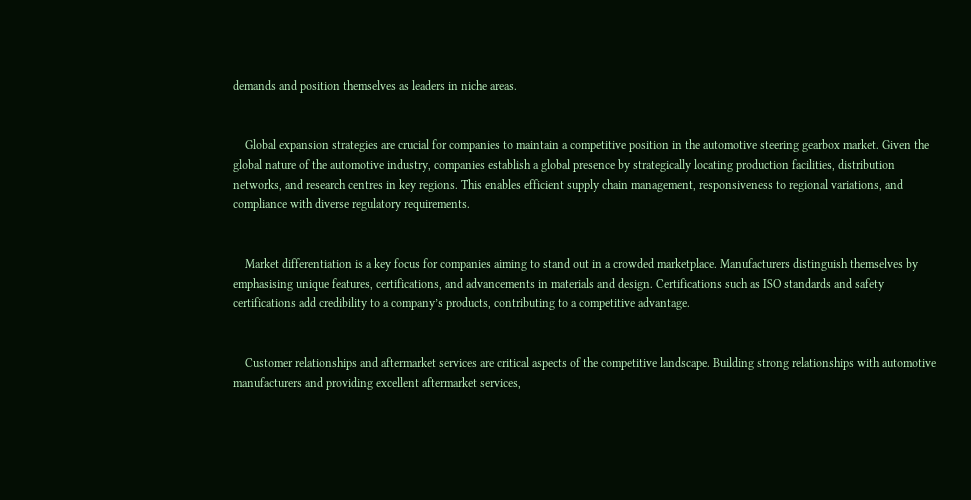demands and position themselves as leaders in niche areas.


    Global expansion strategies are crucial for companies to maintain a competitive position in the automotive steering gearbox market. Given the global nature of the automotive industry, companies establish a global presence by strategically locating production facilities, distribution networks, and research centres in key regions. This enables efficient supply chain management, responsiveness to regional variations, and compliance with diverse regulatory requirements.


    Market differentiation is a key focus for companies aiming to stand out in a crowded marketplace. Manufacturers distinguish themselves by emphasising unique features, certifications, and advancements in materials and design. Certifications such as ISO standards and safety certifications add credibility to a company’s products, contributing to a competitive advantage.


    Customer relationships and aftermarket services are critical aspects of the competitive landscape. Building strong relationships with automotive manufacturers and providing excellent aftermarket services,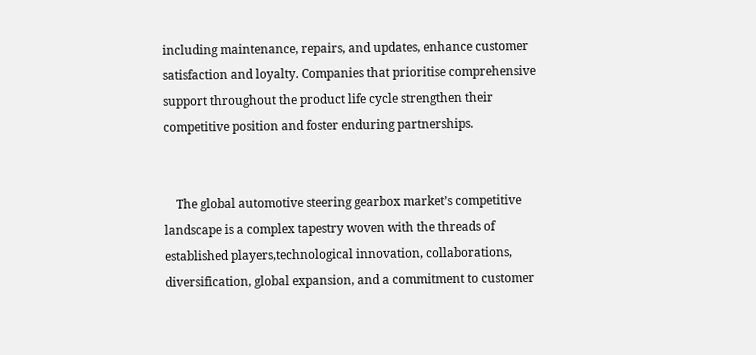including maintenance, repairs, and updates, enhance customer satisfaction and loyalty. Companies that prioritise comprehensive support throughout the product life cycle strengthen their competitive position and foster enduring partnerships.


    The global automotive steering gearbox market’s competitive landscape is a complex tapestry woven with the threads of established players,technological innovation, collaborations, diversification, global expansion, and a commitment to customer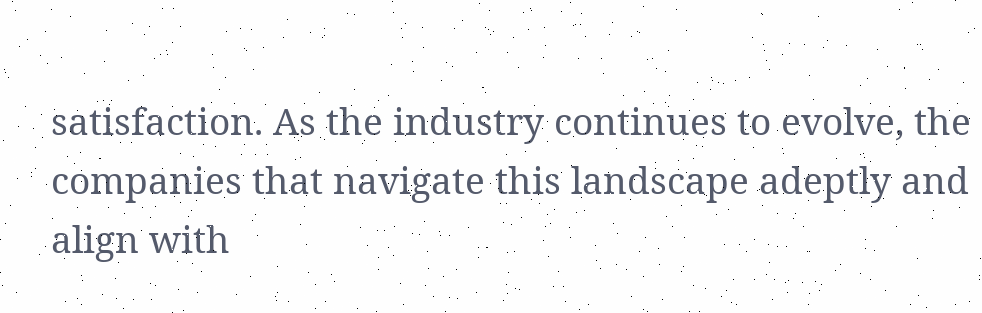satisfaction. As the industry continues to evolve, the companies that navigate this landscape adeptly and align with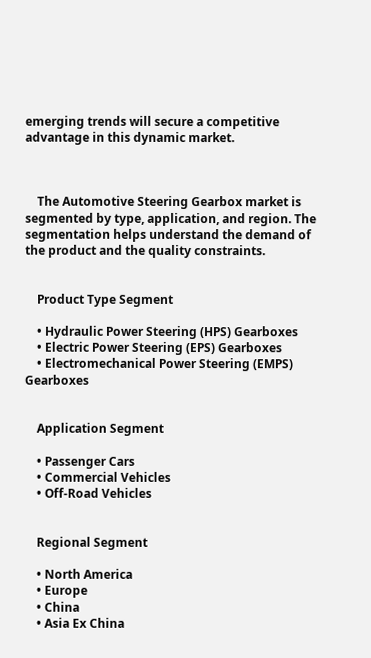emerging trends will secure a competitive advantage in this dynamic market.



    The Automotive Steering Gearbox market is segmented by type, application, and region. The segmentation helps understand the demand of the product and the quality constraints.


    Product Type Segment

    • Hydraulic Power Steering (HPS) Gearboxes
    • Electric Power Steering (EPS) Gearboxes
    • Electromechanical Power Steering (EMPS) Gearboxes


    Application Segment

    • Passenger Cars
    • Commercial Vehicles
    • Off-Road Vehicles


    Regional Segment

    • North America
    • Europe
    • China
    • Asia Ex China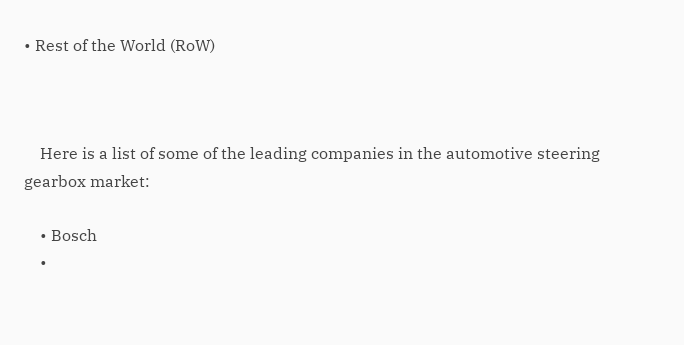• Rest of the World (RoW)



    Here is a list of some of the leading companies in the automotive steering gearbox market:

    • Bosch
    •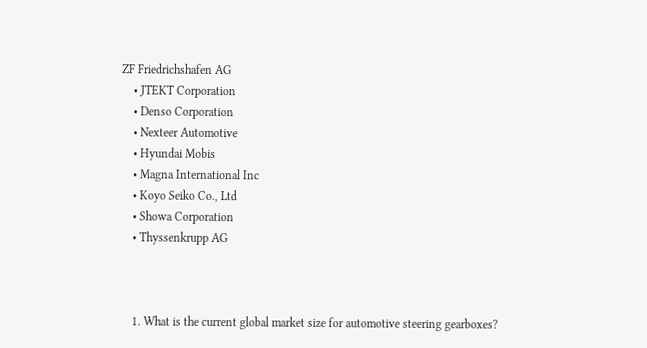ZF Friedrichshafen AG
    • JTEKT Corporation
    • Denso Corporation
    • Nexteer Automotive
    • Hyundai Mobis
    • Magna International Inc
    • Koyo Seiko Co., Ltd
    • Showa Corporation
    • Thyssenkrupp AG



    1. What is the current global market size for automotive steering gearboxes?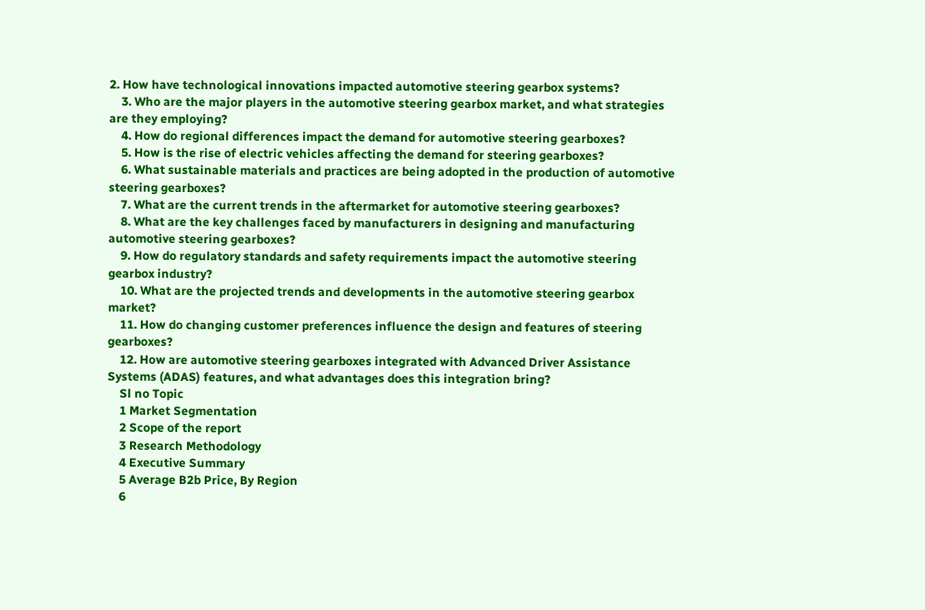2. How have technological innovations impacted automotive steering gearbox systems?
    3. Who are the major players in the automotive steering gearbox market, and what strategies are they employing?
    4. How do regional differences impact the demand for automotive steering gearboxes?
    5. How is the rise of electric vehicles affecting the demand for steering gearboxes?
    6. What sustainable materials and practices are being adopted in the production of automotive steering gearboxes?
    7. What are the current trends in the aftermarket for automotive steering gearboxes?
    8. What are the key challenges faced by manufacturers in designing and manufacturing automotive steering gearboxes?
    9. How do regulatory standards and safety requirements impact the automotive steering gearbox industry?
    10. What are the projected trends and developments in the automotive steering gearbox market?
    11. How do changing customer preferences influence the design and features of steering gearboxes?
    12. How are automotive steering gearboxes integrated with Advanced Driver Assistance Systems (ADAS) features, and what advantages does this integration bring?
    Sl no Topic
    1 Market Segmentation
    2 Scope of the report
    3 Research Methodology
    4 Executive Summary
    5 Average B2b Price, By Region
    6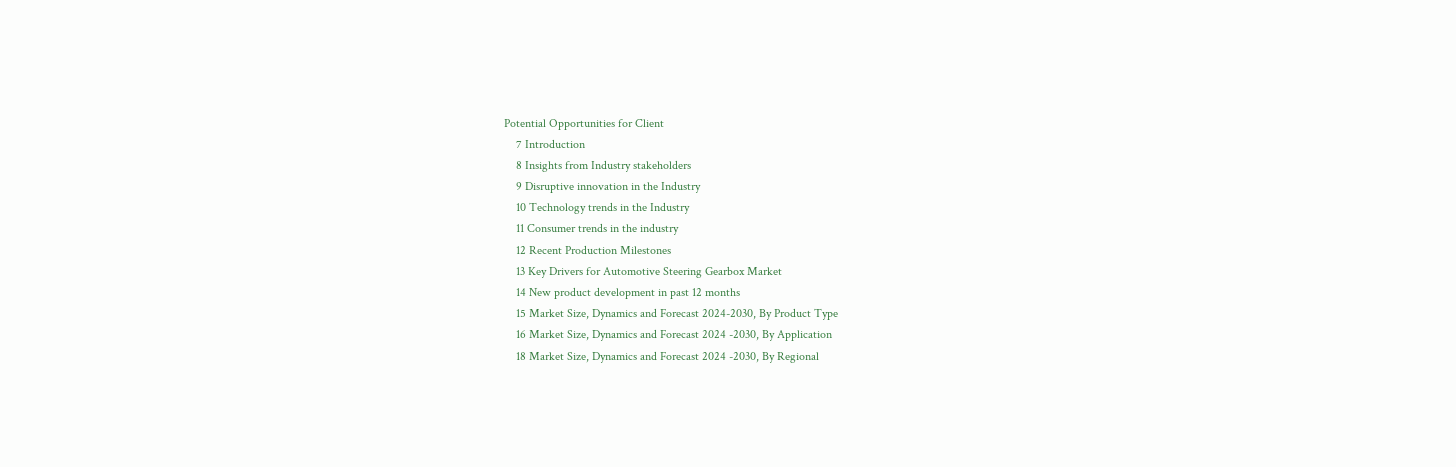Potential Opportunities for Client
    7 Introduction
    8 Insights from Industry stakeholders
    9 Disruptive innovation in the Industry
    10 Technology trends in the Industry
    11 Consumer trends in the industry
    12 Recent Production Milestones
    13 Key Drivers for Automotive Steering Gearbox Market
    14 New product development in past 12 months
    15 Market Size, Dynamics and Forecast 2024-2030, By Product Type
    16 Market Size, Dynamics and Forecast 2024 -2030, By Application
    18 Market Size, Dynamics and Forecast 2024 -2030, By Regional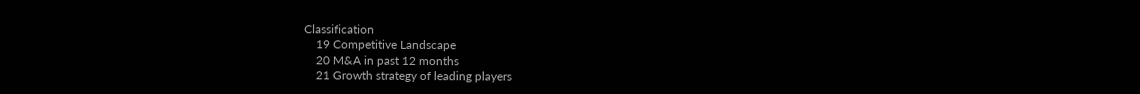Classification
    19 Competitive Landscape
    20 M&A in past 12 months
    21 Growth strategy of leading players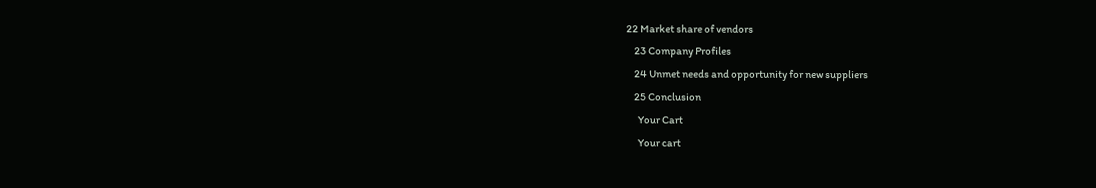22 Market share of vendors
    23 Company Profiles
    24 Unmet needs and opportunity for new suppliers
    25 Conclusion
      Your Cart
      Your cart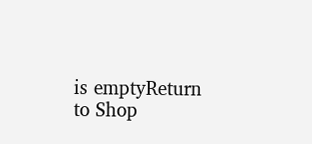is emptyReturn to Shop